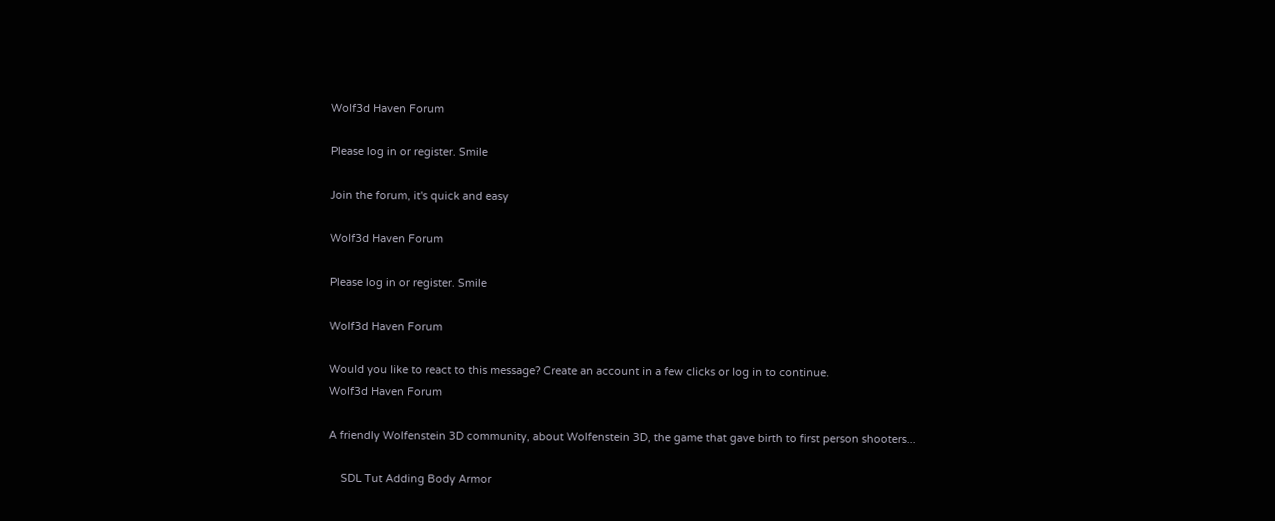Wolf3d Haven Forum

Please log in or register. Smile

Join the forum, it's quick and easy

Wolf3d Haven Forum

Please log in or register. Smile

Wolf3d Haven Forum

Would you like to react to this message? Create an account in a few clicks or log in to continue.
Wolf3d Haven Forum

A friendly Wolfenstein 3D community, about Wolfenstein 3D, the game that gave birth to first person shooters...

    SDL Tut Adding Body Armor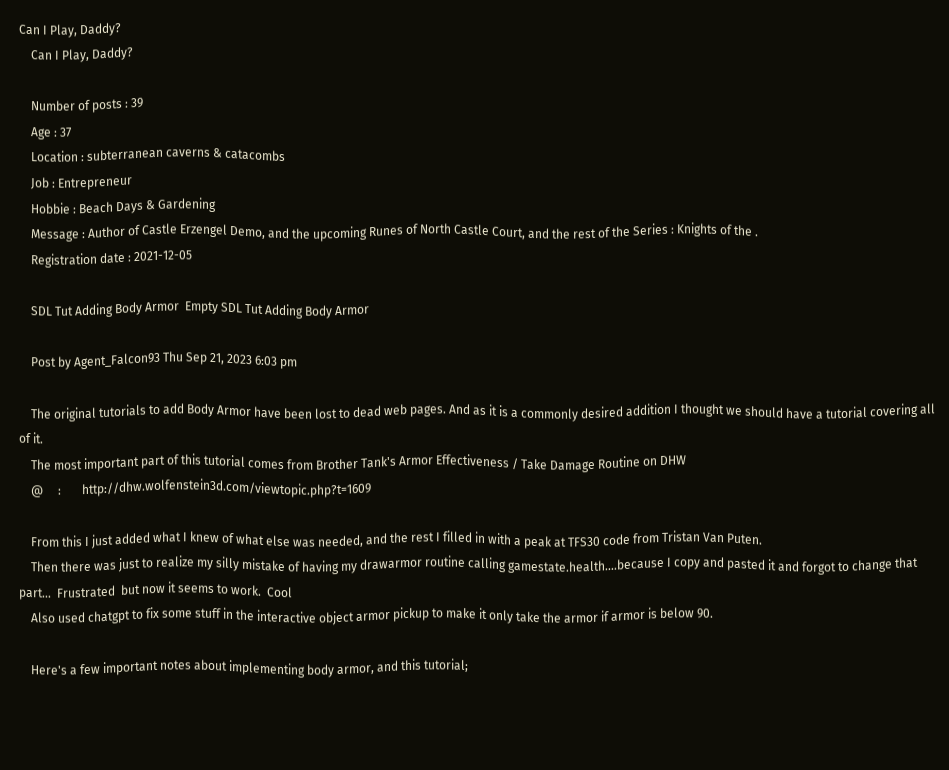Can I Play, Daddy?
    Can I Play, Daddy?

    Number of posts : 39
    Age : 37
    Location : subterranean caverns & catacombs
    Job : Entrepreneur
    Hobbie : Beach Days & Gardening
    Message : Author of Castle Erzengel Demo, and the upcoming Runes of North Castle Court, and the rest of the Series : Knights of the .
    Registration date : 2021-12-05

    SDL Tut Adding Body Armor  Empty SDL Tut Adding Body Armor

    Post by Agent_Falcon93 Thu Sep 21, 2023 6:03 pm

    The original tutorials to add Body Armor have been lost to dead web pages. And as it is a commonly desired addition I thought we should have a tutorial covering all of it.
    The most important part of this tutorial comes from Brother Tank's Armor Effectiveness / Take Damage Routine on DHW
    @     :       http://dhw.wolfenstein3d.com/viewtopic.php?t=1609

    From this I just added what I knew of what else was needed, and the rest I filled in with a peak at TFS30 code from Tristan Van Puten.
    Then there was just to realize my silly mistake of having my drawarmor routine calling gamestate.health....because I copy and pasted it and forgot to change that part...  Frustrated  but now it seems to work.  Cool
    Also used chatgpt to fix some stuff in the interactive object armor pickup to make it only take the armor if armor is below 90.

    Here's a few important notes about implementing body armor, and this tutorial;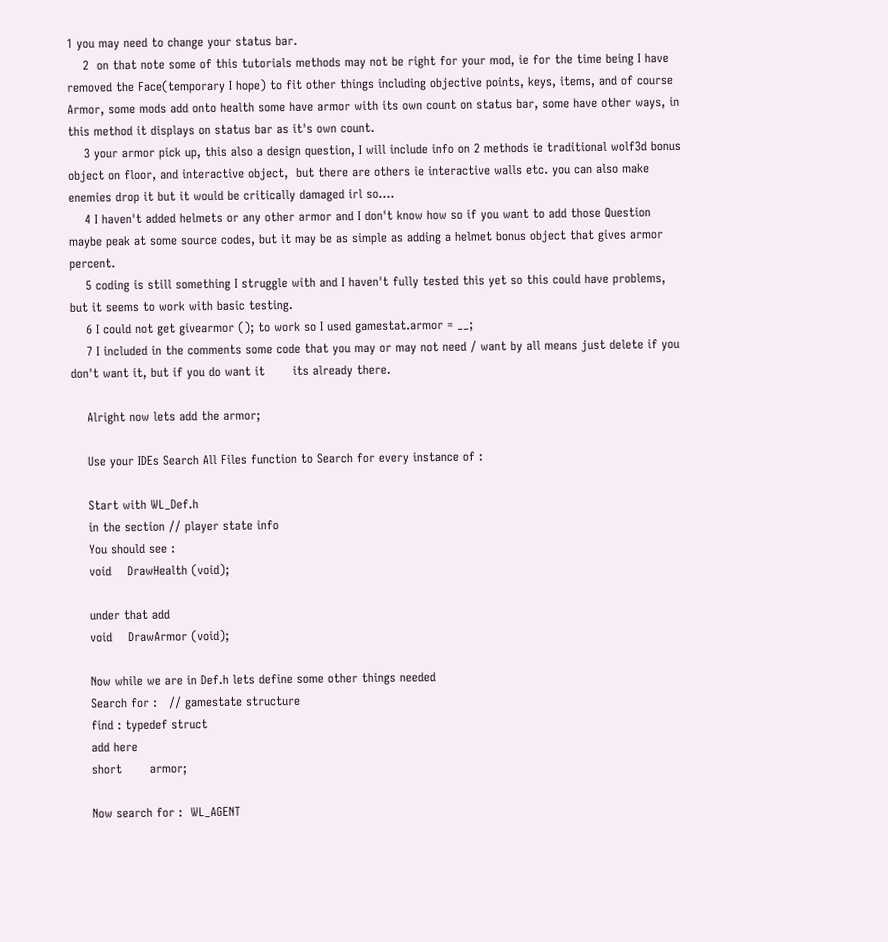1 you may need to change your status bar.
    2  on that note some of this tutorials methods may not be right for your mod, ie for the time being I have removed the Face(temporary I hope) to fit other things including objective points, keys, items, and of course Armor, some mods add onto health some have armor with its own count on status bar, some have other ways, in this method it displays on status bar as it's own count.
    3 your armor pick up, this also a design question, I will include info on 2 methods ie traditional wolf3d bonus object on floor, and interactive object,  but there are others ie interactive walls etc. you can also make enemies drop it but it would be critically damaged irl so....
    4 I haven't added helmets or any other armor and I don't know how so if you want to add those Question maybe peak at some source codes, but it may be as simple as adding a helmet bonus object that gives armor percent.
    5 coding is still something I struggle with and I haven't fully tested this yet so this could have problems, but it seems to work with basic testing.
    6 I could not get givearmor (); to work so I used gamestat.armor = __;
    7 I included in the comments some code that you may or may not need / want by all means just delete if you don't want it, but if you do want it       its already there.

    Alright now lets add the armor;

    Use your IDEs Search All Files function to Search for every instance of :

    Start with WL_Def.h
    in the section // player state info
    You should see :
    void    DrawHealth (void);

    under that add
    void    DrawArmor (void);

    Now while we are in Def.h lets define some other things needed
    Search for :   // gamestate structure
    find : typedef struct
    add here
    short       armor;

    Now search for :  WL_AGENT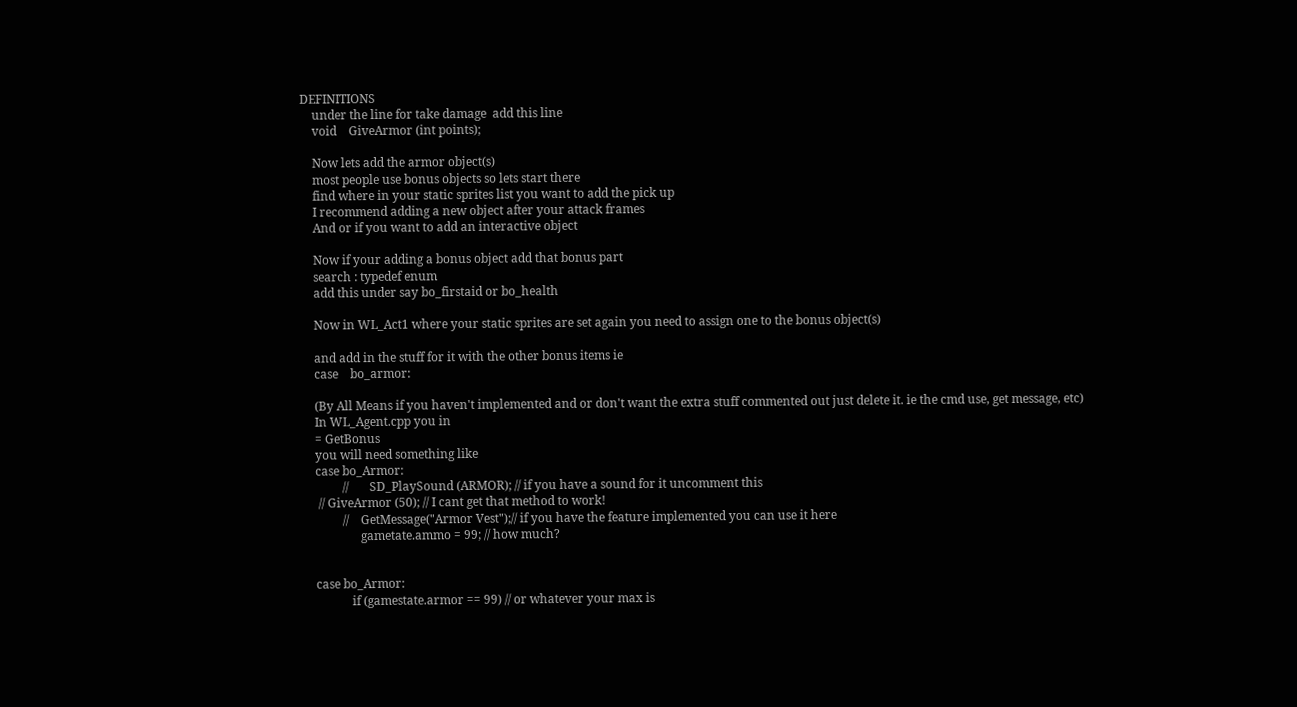DEFINITIONS
    under the line for take damage  add this line
    void    GiveArmor (int points);

    Now lets add the armor object(s)
    most people use bonus objects so lets start there
    find where in your static sprites list you want to add the pick up
    I recommend adding a new object after your attack frames
    And or if you want to add an interactive object

    Now if your adding a bonus object add that bonus part
    search : typedef enum
    add this under say bo_firstaid or bo_health

    Now in WL_Act1 where your static sprites are set again you need to assign one to the bonus object(s)

    and add in the stuff for it with the other bonus items ie
    case    bo_armor:

    (By All Means if you haven't implemented and or don't want the extra stuff commented out just delete it. ie the cmd use, get message, etc)
    In WL_Agent.cpp you in
    = GetBonus
    you will need something like
    case bo_Armor:
             //       SD_PlaySound (ARMOR); // if you have a sound for it uncomment this
     // GiveArmor (50); // I cant get that method to work!
             //    GetMessage("Armor Vest");// if you have the feature implemented you can use it here
                   gametate.ammo = 99; // how much?


    case bo_Armor:
                if (gamestate.armor == 99) // or whatever your max is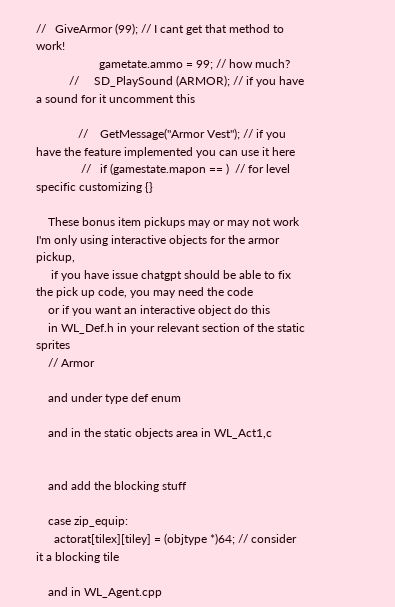//   GiveArmor (99); // I cant get that method to work!
                     gametate.ammo = 99; // how much?
           //     SD_PlaySound (ARMOR); // if you have a sound for it uncomment this

              //    GetMessage("Armor Vest"); // if you have the feature implemented you can use it here
               //   if (gamestate.mapon == )  // for level specific customizing {}

    These bonus item pickups may or may not work I'm only using interactive objects for the armor pickup,
     if you have issue chatgpt should be able to fix the pick up code, you may need the code
    or if you want an interactive object do this
    in WL_Def.h in your relevant section of the static sprites
    // Armor

    and under type def enum

    and in the static objects area in WL_Act1,c


    and add the blocking stuff

    case zip_equip:
      actorat[tilex][tiley] = (objtype *)64; // consider it a blocking tile

    and in WL_Agent.cpp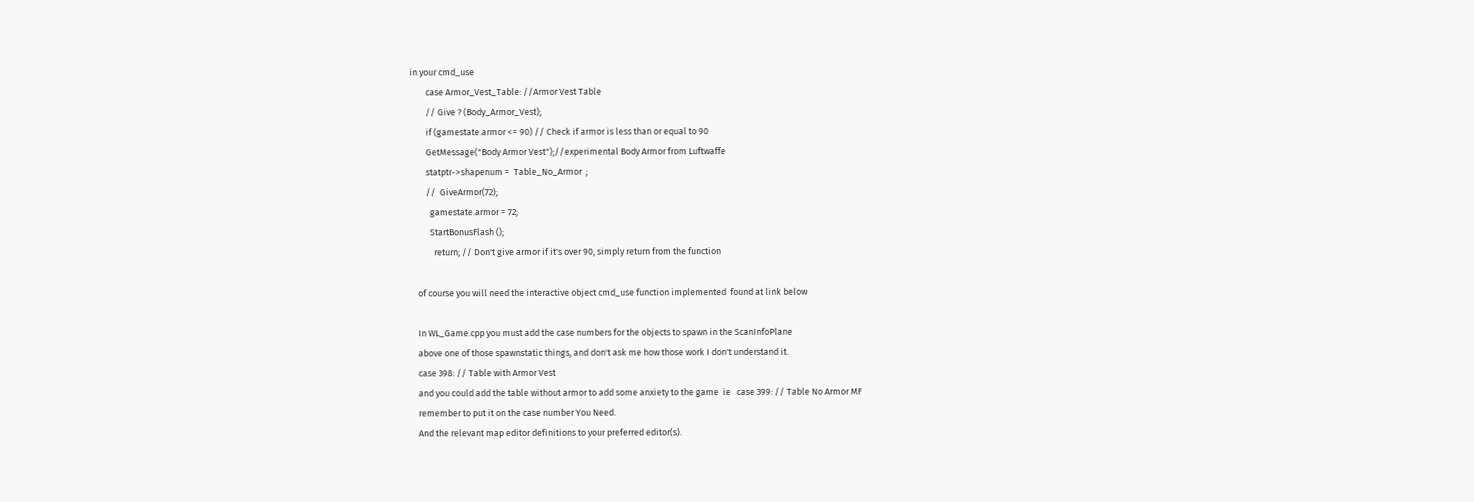in your cmd_use
        case Armor_Vest_Table: //Armor Vest Table
        // Give ? (Body_Armor_Vest);
        if (gamestate.armor <= 90) // Check if armor is less than or equal to 90
        GetMessage("Body Armor Vest");//experimental Body Armor from Luftwaffe
        statptr->shapenum =  Table_No_Armor  ;
        //  GiveArmor(72);
          gamestate.armor = 72;
          StartBonusFlash ();
            return; // Don't give armor if it's over 90, simply return from the function

    of course you will need the interactive object cmd_use function implemented  found at link below

    In WL_Game.cpp you must add the case numbers for the objects to spawn in the ScanInfoPlane
    above one of those spawnstatic things, and don't ask me how those work I don't understand it.
    case 398: // Table with Armor Vest
    and you could add the table without armor to add some anxiety to the game  ie   case 399: // Table No Armor MF
    remember to put it on the case number You Need.
    And the relevant map editor definitions to your preferred editor(s).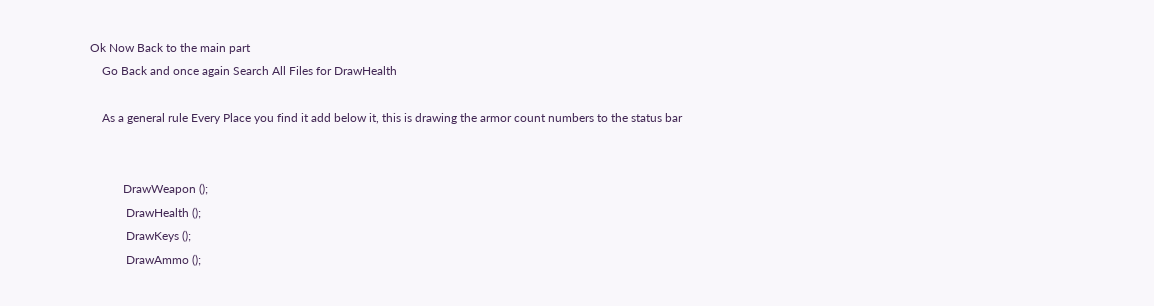Ok Now Back to the main part
    Go Back and once again Search All Files for DrawHealth

    As a general rule Every Place you find it add below it, this is drawing the armor count numbers to the status bar


           DrawWeapon ();
            DrawHealth ();
            DrawKeys ();
            DrawAmmo ();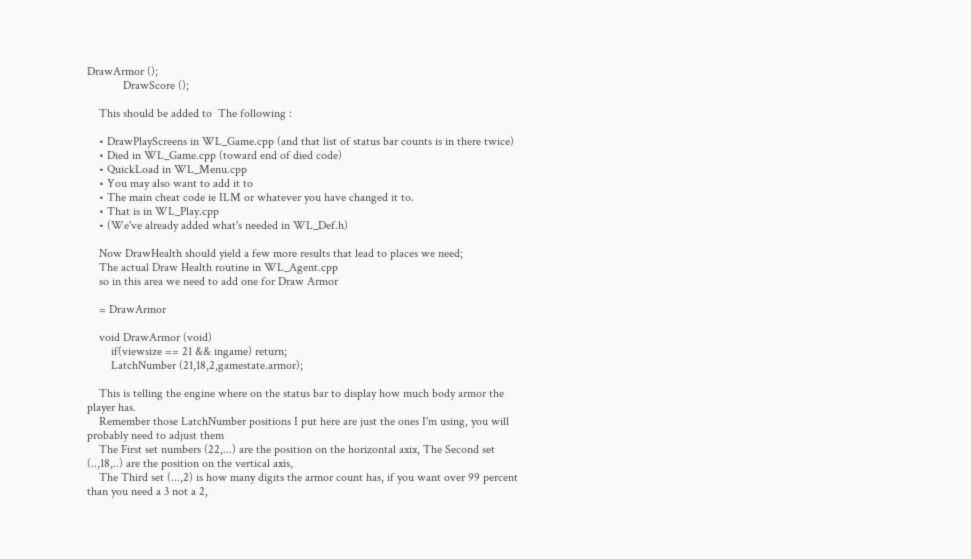DrawArmor ();
            DrawScore ();

    This should be added to  The following :

    • DrawPlayScreens in WL_Game.cpp (and that list of status bar counts is in there twice)
    • Died in WL_Game.cpp (toward end of died code)
    • QuickLoad in WL_Menu.cpp
    • You may also want to add it to
    • The main cheat code ie ILM or whatever you have changed it to.
    • That is in WL_Play.cpp
    • (We've already added what's needed in WL_Def.h)

    Now DrawHealth should yield a few more results that lead to places we need;
    The actual Draw Health routine in WL_Agent.cpp
    so in this area we need to add one for Draw Armor

    = DrawArmor

    void DrawArmor (void)
        if(viewsize == 21 && ingame) return;
        LatchNumber (21,18,2,gamestate.armor);

    This is telling the engine where on the status bar to display how much body armor the player has.
    Remember those LatchNumber positions I put here are just the ones I'm using, you will probably need to adjust them
    The First set numbers (22,...) are the position on the horizontal axix, The Second set (..,18,..) are the position on the vertical axis,
    The Third set (...,2) is how many digits the armor count has, if you want over 99 percent than you need a 3 not a 2,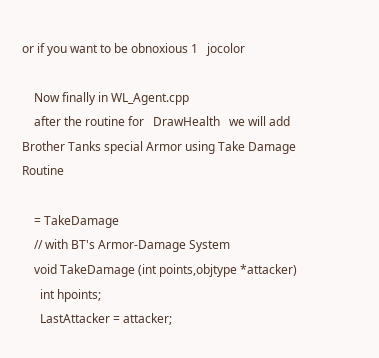or if you want to be obnoxious 1   jocolor

    Now finally in WL_Agent.cpp
    after the routine for   DrawHealth   we will add Brother Tanks special Armor using Take Damage Routine

    = TakeDamage
    // with BT's Armor-Damage System
    void TakeDamage (int points,objtype *attacker)
      int hpoints;
      LastAttacker = attacker;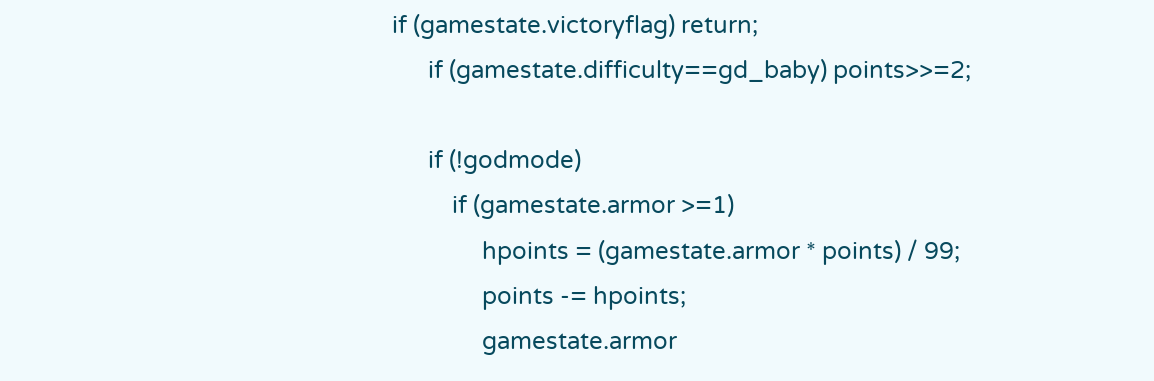if (gamestate.victoryflag) return;
      if (gamestate.difficulty==gd_baby) points>>=2;

      if (!godmode)
          if (gamestate.armor >=1)
               hpoints = (gamestate.armor * points) / 99;
               points -= hpoints;
               gamestate.armor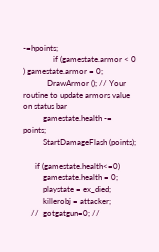-=hpoints;
               if (gamestate.armor < 0 ) gamestate.armor = 0;
            DrawArmor (); // Your routine to update armors value on status bar
          gamestate.health -= points;
          StartDamageFlash (points);

      if (gamestate.health<=0)
          gamestate.health = 0;
          playstate = ex_died;
          killerobj = attacker;
    //  gotgatgun=0; //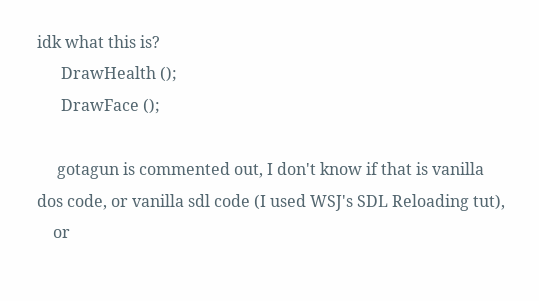idk what this is?
      DrawHealth ();
      DrawFace ();

     gotagun is commented out, I don't know if that is vanilla dos code, or vanilla sdl code (I used WSJ's SDL Reloading tut),
    or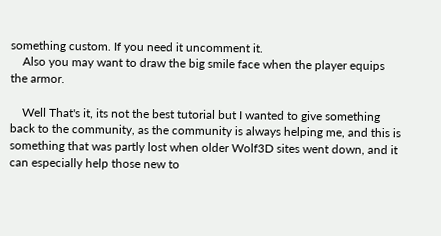something custom. If you need it uncomment it.
    Also you may want to draw the big smile face when the player equips the armor.

    Well That's it, its not the best tutorial but I wanted to give something back to the community, as the community is always helping me, and this is something that was partly lost when older Wolf3D sites went down, and it can especially help those new to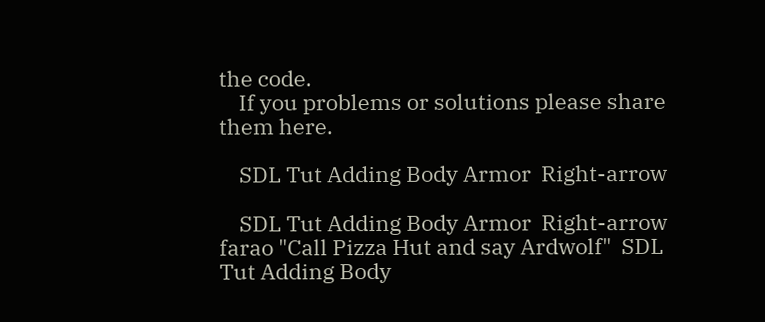the code.
    If you problems or solutions please share them here.

    SDL Tut Adding Body Armor  Right-arrow

    SDL Tut Adding Body Armor  Right-arrow farao "Call Pizza Hut and say Ardwolf"  SDL Tut Adding Body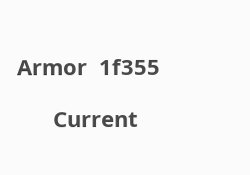Armor  1f355

      Current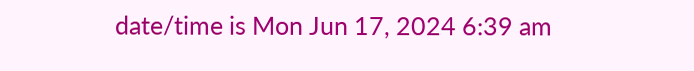date/time is Mon Jun 17, 2024 6:39 am